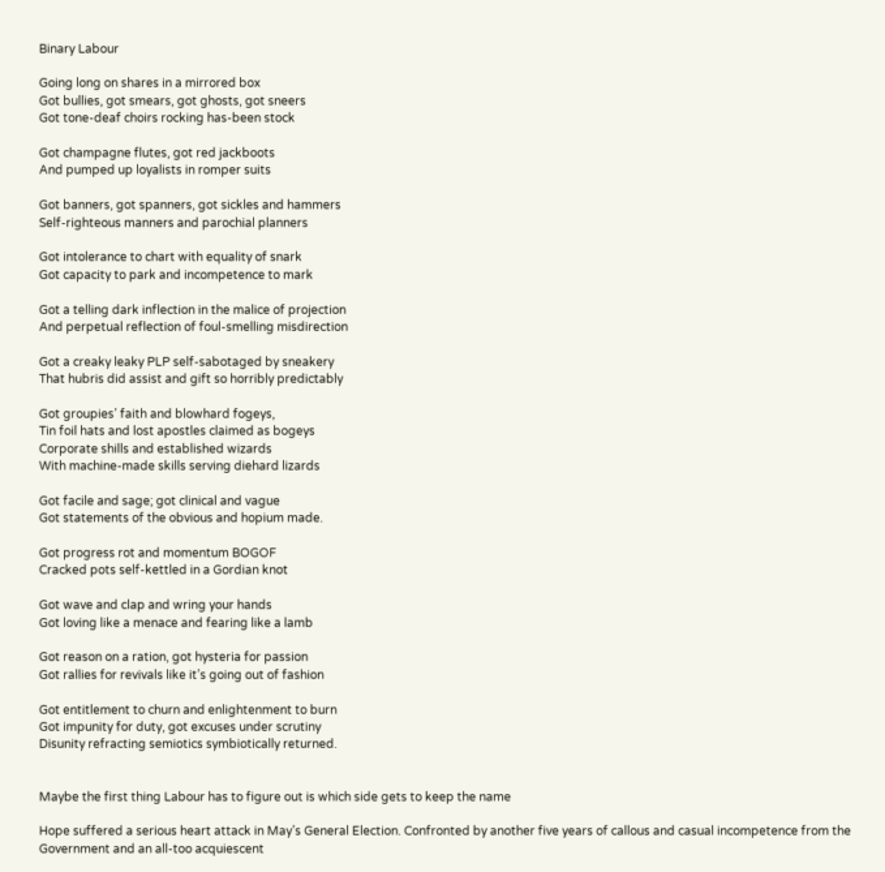Binary Labour

Going long on shares in a mirrored box
Got bullies, got smears, got ghosts, got sneers
Got tone-deaf choirs rocking has-been stock

Got champagne flutes, got red jackboots
And pumped up loyalists in romper suits

Got banners, got spanners, got sickles and hammers
Self-righteous manners and parochial planners

Got intolerance to chart with equality of snark
Got capacity to park and incompetence to mark

Got a telling dark inflection in the malice of projection
And perpetual reflection of foul-smelling misdirection

Got a creaky leaky PLP self-sabotaged by sneakery
That hubris did assist and gift so horribly predictably

Got groupies’ faith and blowhard fogeys,
Tin foil hats and lost apostles claimed as bogeys
Corporate shills and established wizards
With machine-made skills serving diehard lizards

Got facile and sage; got clinical and vague
Got statements of the obvious and hopium made.

Got progress rot and momentum BOGOF
Cracked pots self-kettled in a Gordian knot

Got wave and clap and wring your hands
Got loving like a menace and fearing like a lamb

Got reason on a ration, got hysteria for passion
Got rallies for revivals like it’s going out of fashion

Got entitlement to churn and enlightenment to burn
Got impunity for duty, got excuses under scrutiny
Disunity refracting semiotics symbiotically returned.


Maybe the first thing Labour has to figure out is which side gets to keep the name

Hope suffered a serious heart attack in May’s General Election. Confronted by another five years of callous and casual incompetence from the Government and an all-too acquiescent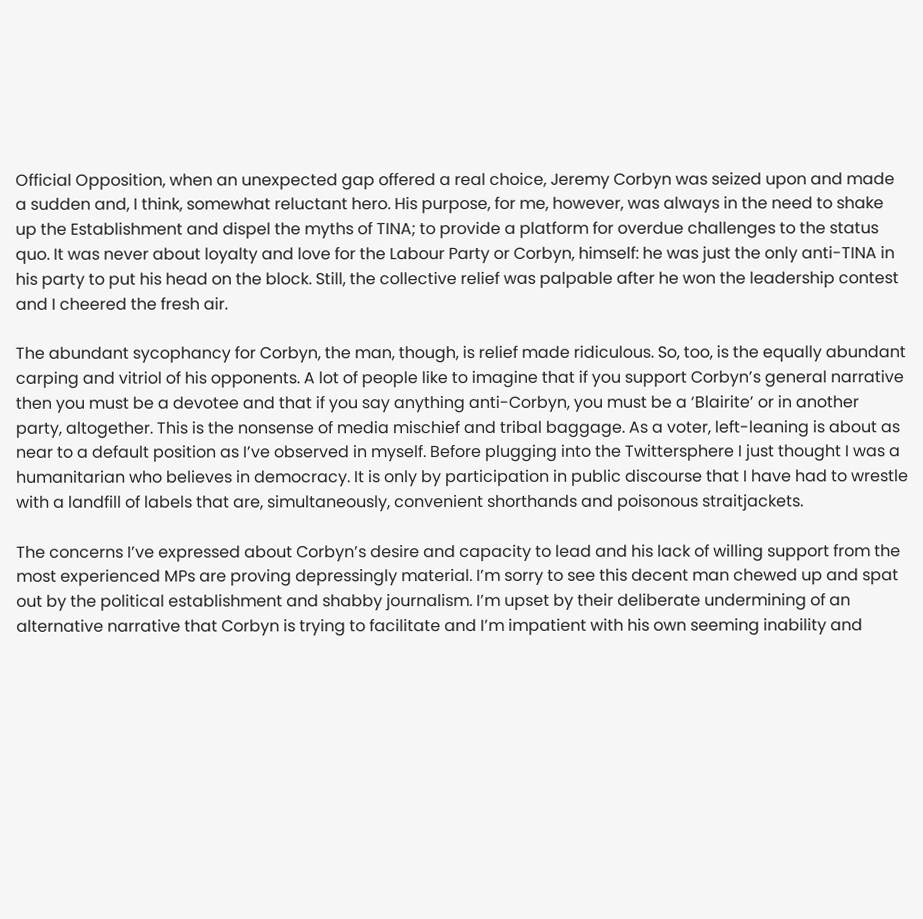Official Opposition, when an unexpected gap offered a real choice, Jeremy Corbyn was seized upon and made a sudden and, I think, somewhat reluctant hero. His purpose, for me, however, was always in the need to shake up the Establishment and dispel the myths of TINA; to provide a platform for overdue challenges to the status quo. It was never about loyalty and love for the Labour Party or Corbyn, himself: he was just the only anti-TINA in his party to put his head on the block. Still, the collective relief was palpable after he won the leadership contest and I cheered the fresh air.

The abundant sycophancy for Corbyn, the man, though, is relief made ridiculous. So, too, is the equally abundant carping and vitriol of his opponents. A lot of people like to imagine that if you support Corbyn’s general narrative then you must be a devotee and that if you say anything anti-Corbyn, you must be a ‘Blairite’ or in another party, altogether. This is the nonsense of media mischief and tribal baggage. As a voter, left-leaning is about as near to a default position as I’ve observed in myself. Before plugging into the Twittersphere I just thought I was a humanitarian who believes in democracy. It is only by participation in public discourse that I have had to wrestle with a landfill of labels that are, simultaneously, convenient shorthands and poisonous straitjackets.

The concerns I’ve expressed about Corbyn’s desire and capacity to lead and his lack of willing support from the most experienced MPs are proving depressingly material. I’m sorry to see this decent man chewed up and spat out by the political establishment and shabby journalism. I’m upset by their deliberate undermining of an alternative narrative that Corbyn is trying to facilitate and I’m impatient with his own seeming inability and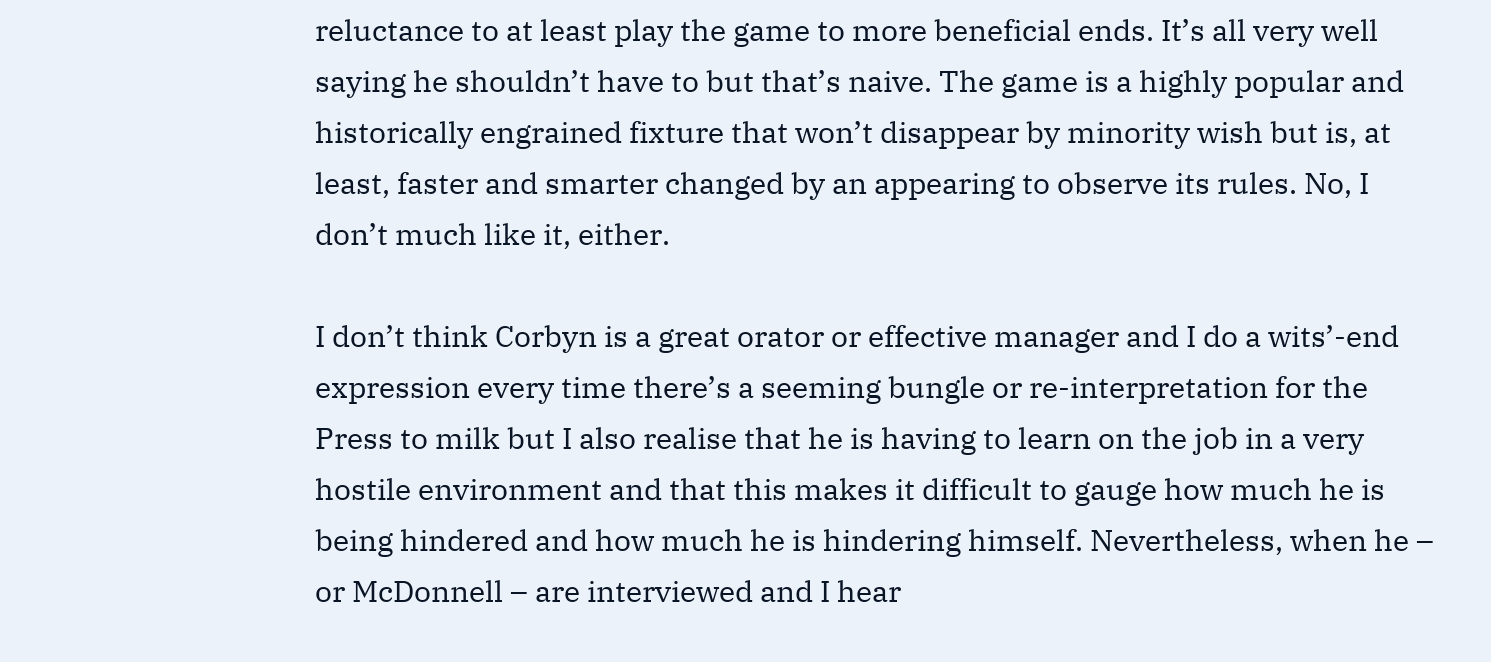reluctance to at least play the game to more beneficial ends. It’s all very well saying he shouldn’t have to but that’s naive. The game is a highly popular and historically engrained fixture that won’t disappear by minority wish but is, at least, faster and smarter changed by an appearing to observe its rules. No, I don’t much like it, either.

I don’t think Corbyn is a great orator or effective manager and I do a wits’-end expression every time there’s a seeming bungle or re-interpretation for the Press to milk but I also realise that he is having to learn on the job in a very hostile environment and that this makes it difficult to gauge how much he is being hindered and how much he is hindering himself. Nevertheless, when he – or McDonnell – are interviewed and I hear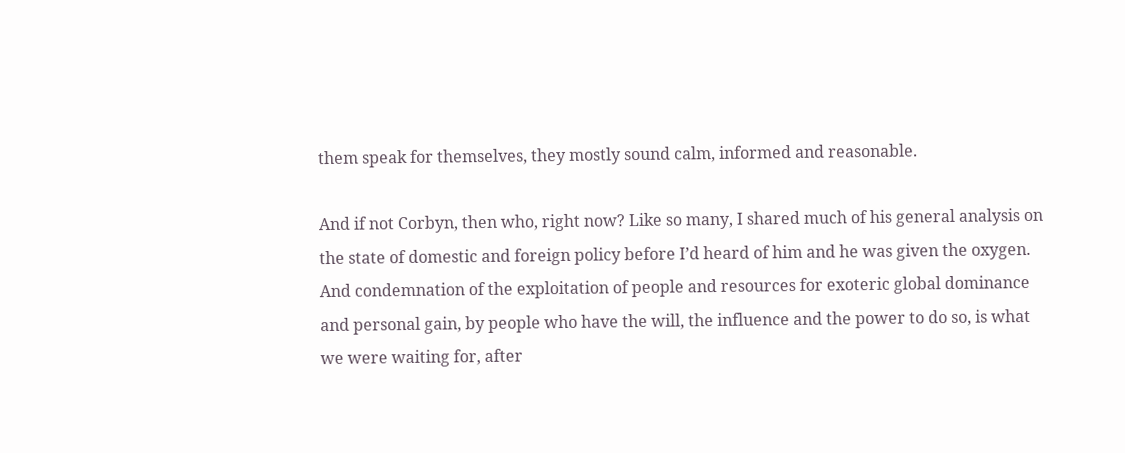them speak for themselves, they mostly sound calm, informed and reasonable.

And if not Corbyn, then who, right now? Like so many, I shared much of his general analysis on the state of domestic and foreign policy before I’d heard of him and he was given the oxygen. And condemnation of the exploitation of people and resources for exoteric global dominance and personal gain, by people who have the will, the influence and the power to do so, is what we were waiting for, after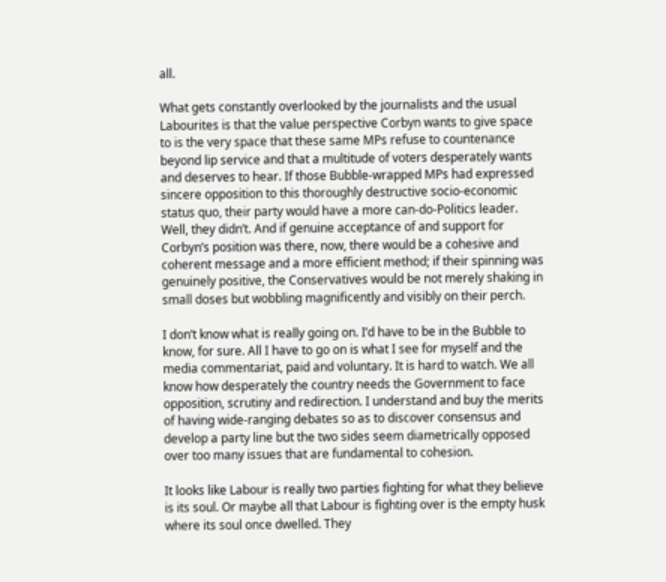all.

What gets constantly overlooked by the journalists and the usual Labourites is that the value perspective Corbyn wants to give space to is the very space that these same MPs refuse to countenance beyond lip service and that a multitude of voters desperately wants and deserves to hear. If those Bubble-wrapped MPs had expressed sincere opposition to this thoroughly destructive socio-economic status quo, their party would have a more can-do-Politics leader. Well, they didn’t. And if genuine acceptance of and support for Corbyn’s position was there, now, there would be a cohesive and coherent message and a more efficient method; if their spinning was genuinely positive, the Conservatives would be not merely shaking in small doses but wobbling magnificently and visibly on their perch.

I don’t know what is really going on. I’d have to be in the Bubble to know, for sure. All I have to go on is what I see for myself and the media commentariat, paid and voluntary. It is hard to watch. We all know how desperately the country needs the Government to face opposition, scrutiny and redirection. I understand and buy the merits of having wide-ranging debates so as to discover consensus and develop a party line but the two sides seem diametrically opposed over too many issues that are fundamental to cohesion.

It looks like Labour is really two parties fighting for what they believe is its soul. Or maybe all that Labour is fighting over is the empty husk where its soul once dwelled. They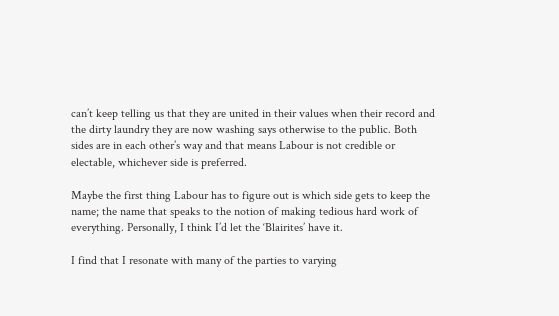can’t keep telling us that they are united in their values when their record and the dirty laundry they are now washing says otherwise to the public. Both sides are in each other’s way and that means Labour is not credible or electable, whichever side is preferred.

Maybe the first thing Labour has to figure out is which side gets to keep the name; the name that speaks to the notion of making tedious hard work of everything. Personally, I think I’d let the ‘Blairites’ have it.

I find that I resonate with many of the parties to varying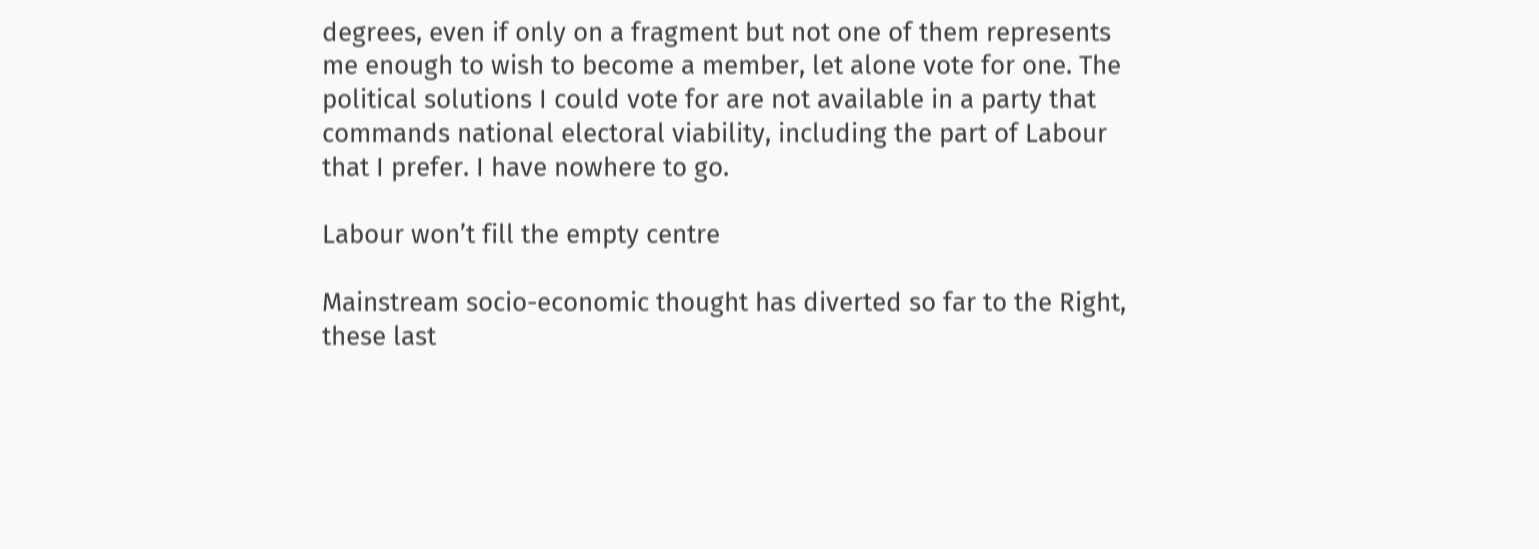degrees, even if only on a fragment but not one of them represents me enough to wish to become a member, let alone vote for one. The political solutions I could vote for are not available in a party that commands national electoral viability, including the part of Labour that I prefer. I have nowhere to go.

Labour won’t fill the empty centre

Mainstream socio-economic thought has diverted so far to the Right, these last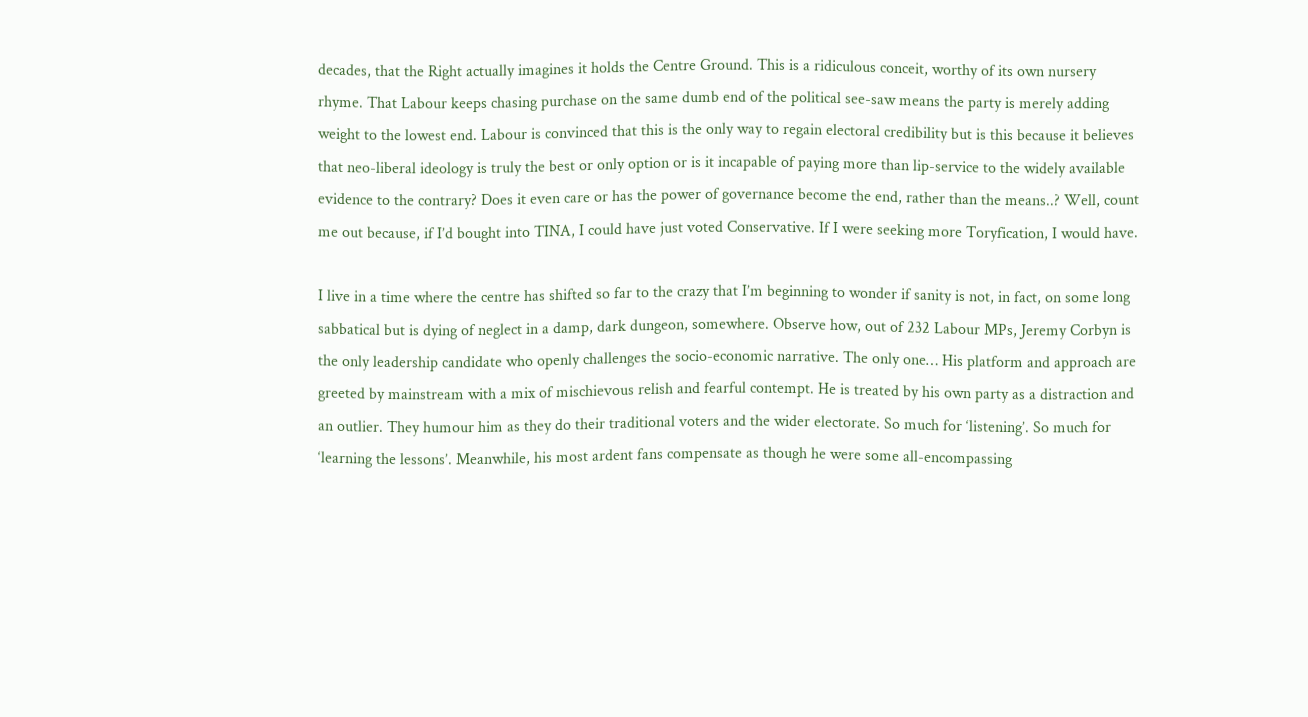decades, that the Right actually imagines it holds the Centre Ground. This is a ridiculous conceit, worthy of its own nursery rhyme. That Labour keeps chasing purchase on the same dumb end of the political see-saw means the party is merely adding weight to the lowest end. Labour is convinced that this is the only way to regain electoral credibility but is this because it believes that neo-liberal ideology is truly the best or only option or is it incapable of paying more than lip-service to the widely available evidence to the contrary? Does it even care or has the power of governance become the end, rather than the means..? Well, count me out because, if I’d bought into TINA, I could have just voted Conservative. If I were seeking more Toryfication, I would have.

I live in a time where the centre has shifted so far to the crazy that I’m beginning to wonder if sanity is not, in fact, on some long sabbatical but is dying of neglect in a damp, dark dungeon, somewhere. Observe how, out of 232 Labour MPs, Jeremy Corbyn is the only leadership candidate who openly challenges the socio-economic narrative. The only one… His platform and approach are greeted by mainstream with a mix of mischievous relish and fearful contempt. He is treated by his own party as a distraction and an outlier. They humour him as they do their traditional voters and the wider electorate. So much for ‘listening’. So much for ‘learning the lessons’. Meanwhile, his most ardent fans compensate as though he were some all-encompassing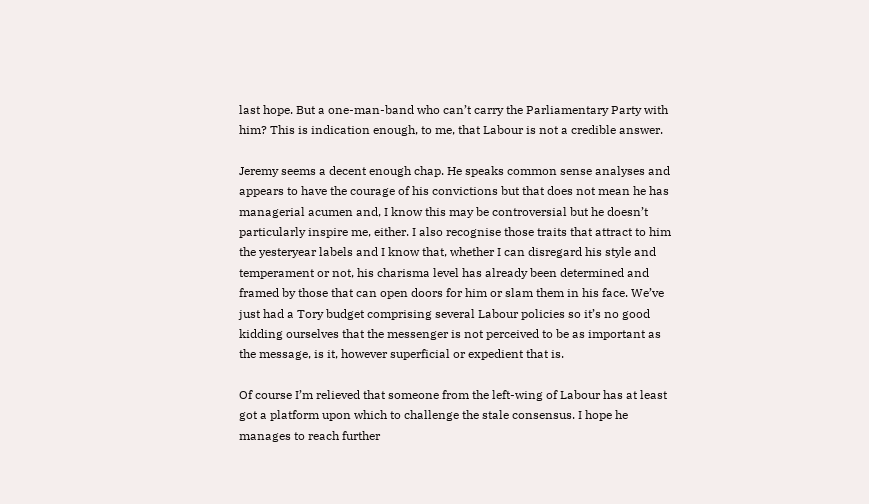last hope. But a one-man-band who can’t carry the Parliamentary Party with him? This is indication enough, to me, that Labour is not a credible answer.

Jeremy seems a decent enough chap. He speaks common sense analyses and appears to have the courage of his convictions but that does not mean he has managerial acumen and, I know this may be controversial but he doesn’t particularly inspire me, either. I also recognise those traits that attract to him the yesteryear labels and I know that, whether I can disregard his style and temperament or not, his charisma level has already been determined and framed by those that can open doors for him or slam them in his face. We’ve just had a Tory budget comprising several Labour policies so it’s no good kidding ourselves that the messenger is not perceived to be as important as the message, is it, however superficial or expedient that is.

Of course I’m relieved that someone from the left-wing of Labour has at least got a platform upon which to challenge the stale consensus. I hope he manages to reach further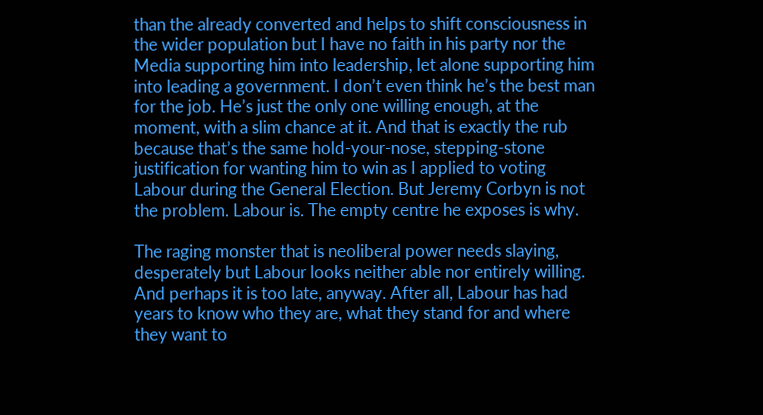than the already converted and helps to shift consciousness in the wider population but I have no faith in his party nor the Media supporting him into leadership, let alone supporting him into leading a government. I don’t even think he’s the best man for the job. He’s just the only one willing enough, at the moment, with a slim chance at it. And that is exactly the rub because that’s the same hold-your-nose, stepping-stone justification for wanting him to win as I applied to voting Labour during the General Election. But Jeremy Corbyn is not the problem. Labour is. The empty centre he exposes is why.

The raging monster that is neoliberal power needs slaying, desperately but Labour looks neither able nor entirely willing. And perhaps it is too late, anyway. After all, Labour has had years to know who they are, what they stand for and where they want to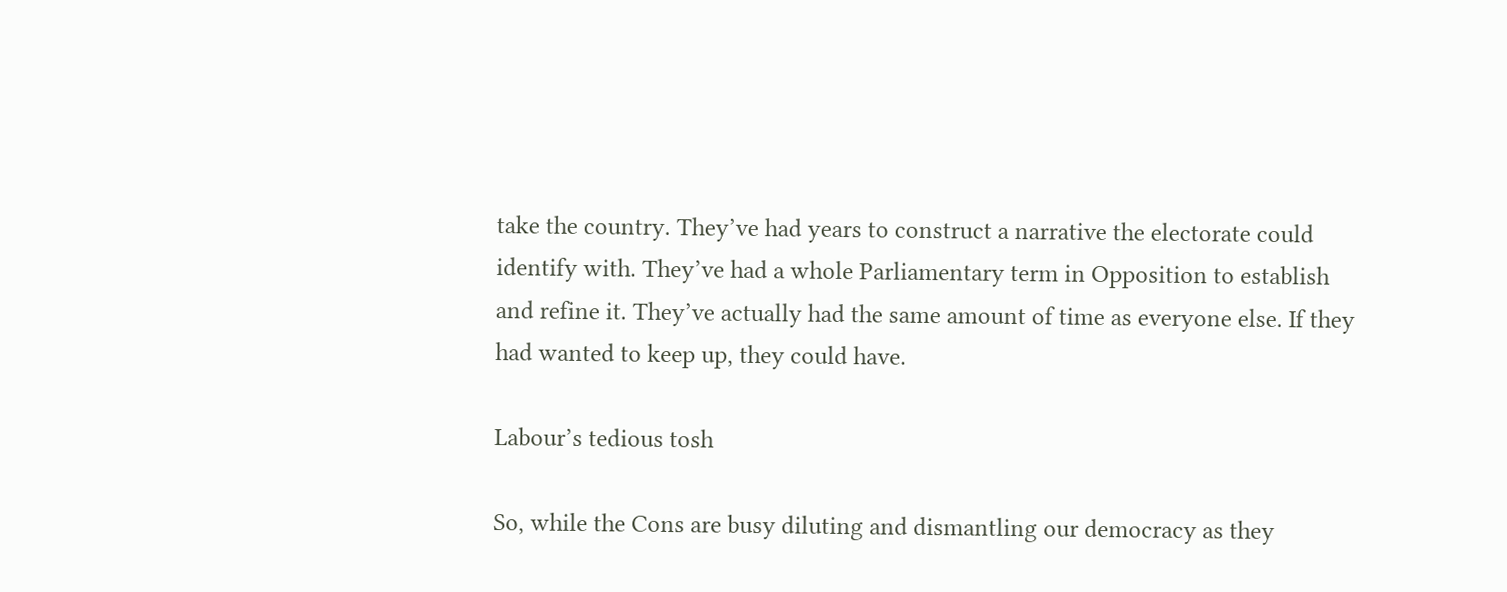take the country. They’ve had years to construct a narrative the electorate could identify with. They’ve had a whole Parliamentary term in Opposition to establish and refine it. They’ve actually had the same amount of time as everyone else. If they had wanted to keep up, they could have.

Labour’s tedious tosh

So, while the Cons are busy diluting and dismantling our democracy as they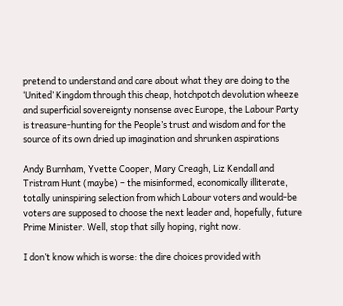pretend to understand and care about what they are doing to the ‘United’ Kingdom through this cheap, hotchpotch devolution wheeze and superficial sovereignty nonsense avec Europe, the Labour Party is treasure-hunting for the People’s trust and wisdom and for the source of its own dried up imagination and shrunken aspirations

Andy Burnham, Yvette Cooper, Mary Creagh, Liz Kendall and Tristram Hunt (maybe) – the misinformed, economically illiterate, totally uninspiring selection from which Labour voters and would-be voters are supposed to choose the next leader and, hopefully, future Prime Minister. Well, stop that silly hoping, right now.

I don’t know which is worse: the dire choices provided with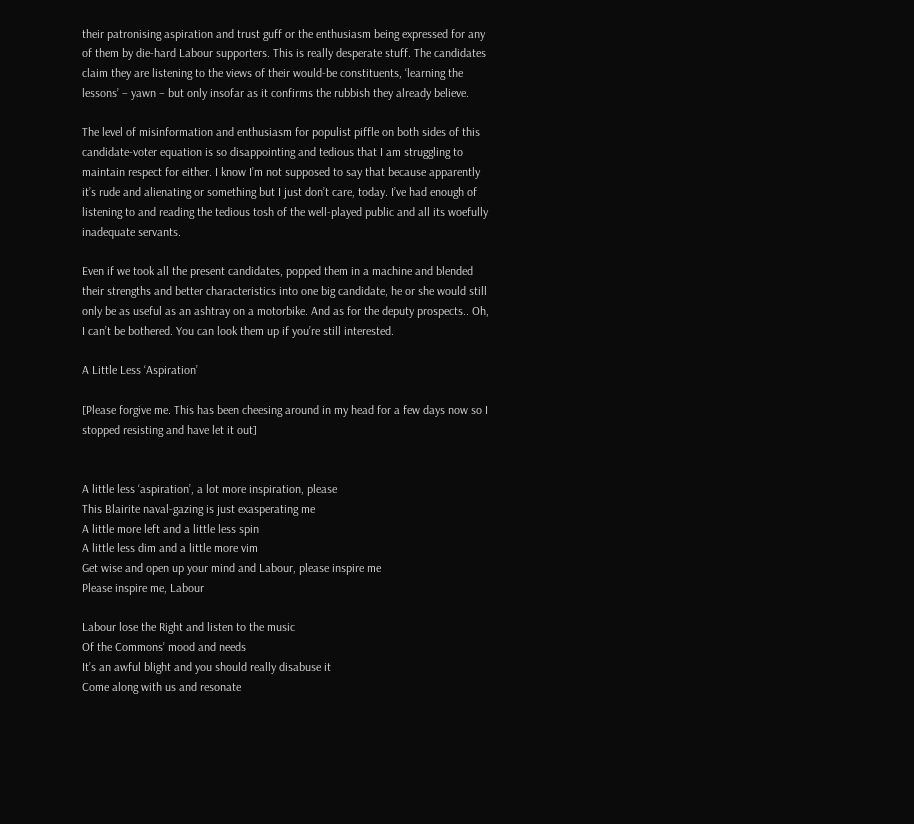their patronising aspiration and trust guff or the enthusiasm being expressed for any of them by die-hard Labour supporters. This is really desperate stuff. The candidates claim they are listening to the views of their would-be constituents, ‘learning the lessons’ – yawn – but only insofar as it confirms the rubbish they already believe.

The level of misinformation and enthusiasm for populist piffle on both sides of this candidate-voter equation is so disappointing and tedious that I am struggling to maintain respect for either. I know I’m not supposed to say that because apparently it’s rude and alienating or something but I just don’t care, today. I’ve had enough of listening to and reading the tedious tosh of the well-played public and all its woefully inadequate servants.

Even if we took all the present candidates, popped them in a machine and blended their strengths and better characteristics into one big candidate, he or she would still only be as useful as an ashtray on a motorbike. And as for the deputy prospects.. Oh, I can’t be bothered. You can look them up if you’re still interested.

A Little Less ‘Aspiration’

[Please forgive me. This has been cheesing around in my head for a few days now so I stopped resisting and have let it out]


A little less ‘aspiration’, a lot more inspiration, please
This Blairite naval-gazing is just exasperating me
A little more left and a little less spin
A little less dim and a little more vim
Get wise and open up your mind and Labour, please inspire me
Please inspire me, Labour

Labour lose the Right and listen to the music
Of the Commons’ mood and needs
It’s an awful blight and you should really disabuse it
Come along with us and resonate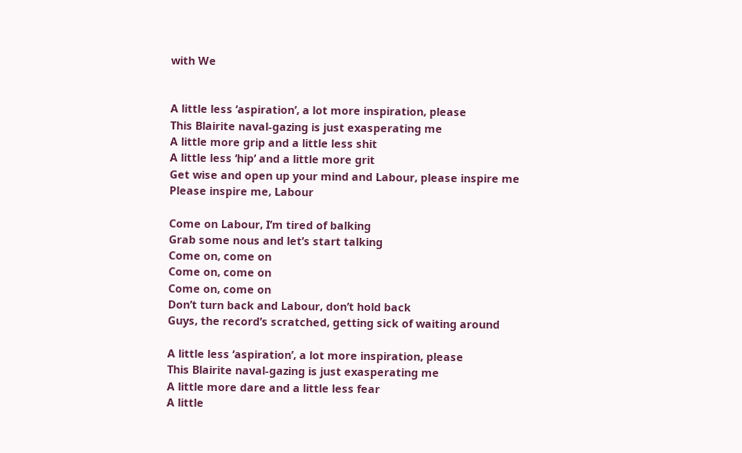with We


A little less ‘aspiration’, a lot more inspiration, please
This Blairite naval-gazing is just exasperating me
A little more grip and a little less shit
A little less ‘hip’ and a little more grit
Get wise and open up your mind and Labour, please inspire me
Please inspire me, Labour

Come on Labour, I’m tired of balking
Grab some nous and let’s start talking
Come on, come on
Come on, come on
Come on, come on
Don’t turn back and Labour, don’t hold back
Guys, the record’s scratched, getting sick of waiting around

A little less ‘aspiration’, a lot more inspiration, please
This Blairite naval-gazing is just exasperating me
A little more dare and a little less fear
A little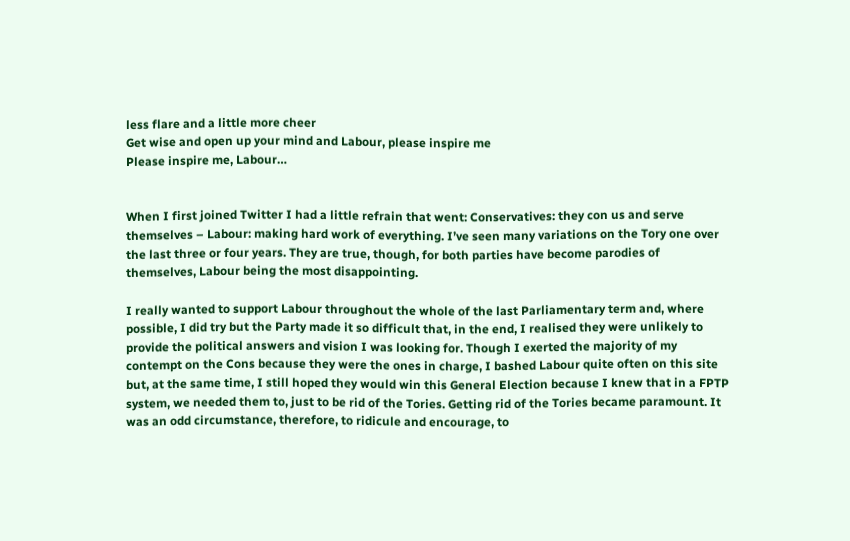less flare and a little more cheer
Get wise and open up your mind and Labour, please inspire me
Please inspire me, Labour…


When I first joined Twitter I had a little refrain that went: Conservatives: they con us and serve themselves – Labour: making hard work of everything. I’ve seen many variations on the Tory one over the last three or four years. They are true, though, for both parties have become parodies of themselves, Labour being the most disappointing.

I really wanted to support Labour throughout the whole of the last Parliamentary term and, where possible, I did try but the Party made it so difficult that, in the end, I realised they were unlikely to provide the political answers and vision I was looking for. Though I exerted the majority of my contempt on the Cons because they were the ones in charge, I bashed Labour quite often on this site but, at the same time, I still hoped they would win this General Election because I knew that in a FPTP system, we needed them to, just to be rid of the Tories. Getting rid of the Tories became paramount. It was an odd circumstance, therefore, to ridicule and encourage, to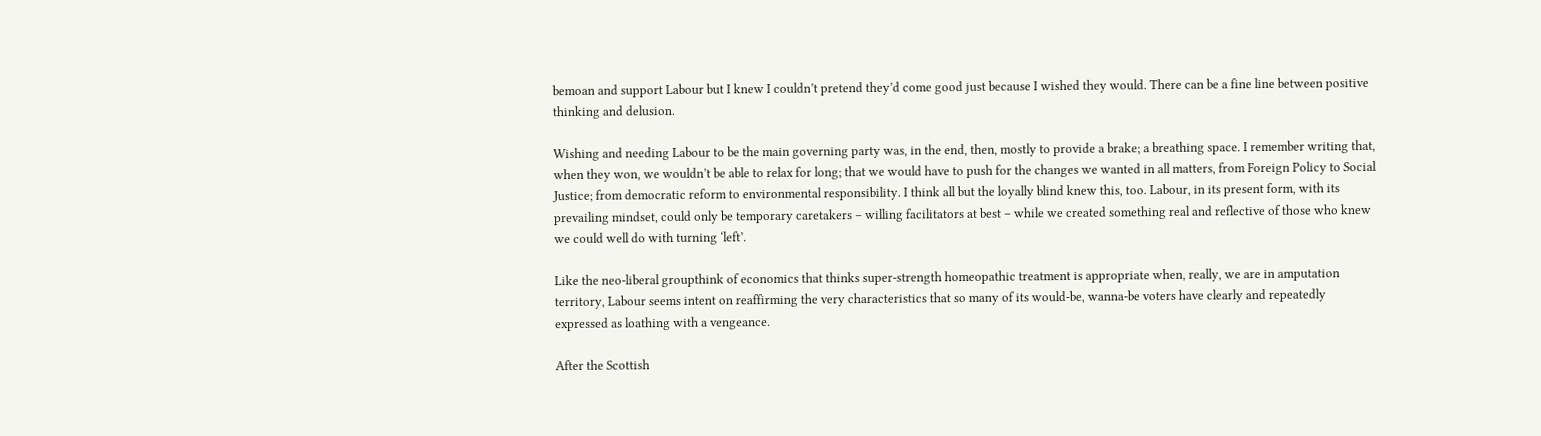bemoan and support Labour but I knew I couldn’t pretend they’d come good just because I wished they would. There can be a fine line between positive thinking and delusion.

Wishing and needing Labour to be the main governing party was, in the end, then, mostly to provide a brake; a breathing space. I remember writing that, when they won, we wouldn’t be able to relax for long; that we would have to push for the changes we wanted in all matters, from Foreign Policy to Social Justice; from democratic reform to environmental responsibility. I think all but the loyally blind knew this, too. Labour, in its present form, with its prevailing mindset, could only be temporary caretakers – willing facilitators at best – while we created something real and reflective of those who knew we could well do with turning ‘left’.

Like the neo-liberal groupthink of economics that thinks super-strength homeopathic treatment is appropriate when, really, we are in amputation territory, Labour seems intent on reaffirming the very characteristics that so many of its would-be, wanna-be voters have clearly and repeatedly expressed as loathing with a vengeance.

After the Scottish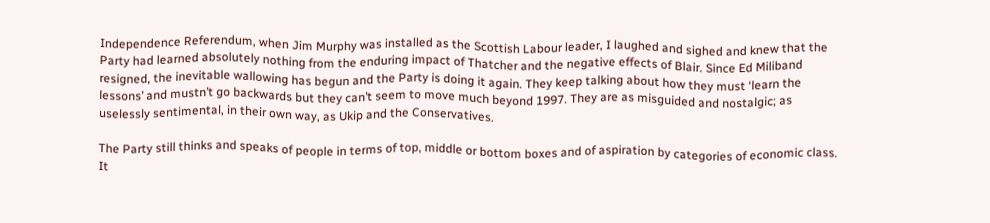Independence Referendum, when Jim Murphy was installed as the Scottish Labour leader, I laughed and sighed and knew that the Party had learned absolutely nothing from the enduring impact of Thatcher and the negative effects of Blair. Since Ed Miliband resigned, the inevitable wallowing has begun and the Party is doing it again. They keep talking about how they must ‘learn the lessons’ and mustn’t go backwards but they can’t seem to move much beyond 1997. They are as misguided and nostalgic; as uselessly sentimental, in their own way, as Ukip and the Conservatives.

The Party still thinks and speaks of people in terms of top, middle or bottom boxes and of aspiration by categories of economic class. It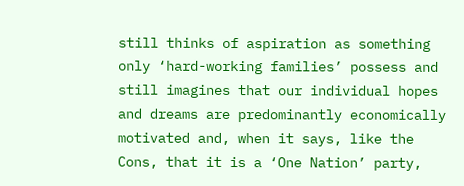still thinks of aspiration as something only ‘hard-working families’ possess and still imagines that our individual hopes and dreams are predominantly economically motivated and, when it says, like the Cons, that it is a ‘One Nation’ party,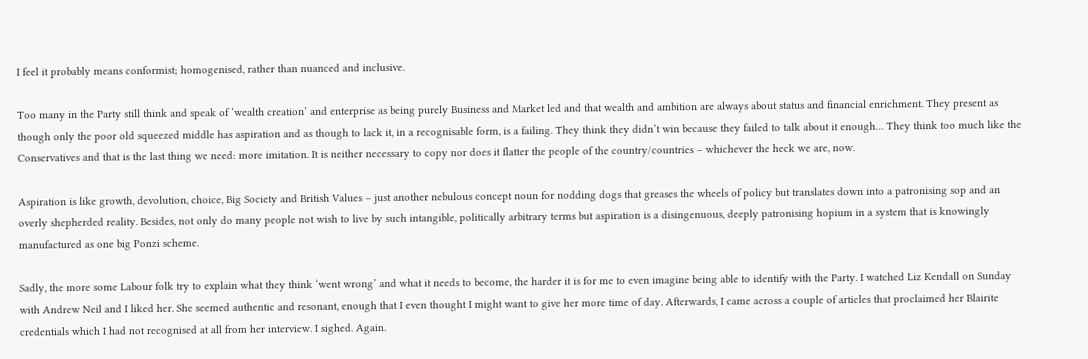I feel it probably means conformist; homogenised, rather than nuanced and inclusive.

Too many in the Party still think and speak of ‘wealth creation’ and enterprise as being purely Business and Market led and that wealth and ambition are always about status and financial enrichment. They present as though only the poor old squeezed middle has aspiration and as though to lack it, in a recognisable form, is a failing. They think they didn’t win because they failed to talk about it enough… They think too much like the Conservatives and that is the last thing we need: more imitation. It is neither necessary to copy nor does it flatter the people of the country/countries – whichever the heck we are, now.

Aspiration is like growth, devolution, choice, Big Society and British Values – just another nebulous concept noun for nodding dogs that greases the wheels of policy but translates down into a patronising sop and an overly shepherded reality. Besides, not only do many people not wish to live by such intangible, politically arbitrary terms but aspiration is a disingenuous, deeply patronising hopium in a system that is knowingly manufactured as one big Ponzi scheme.

Sadly, the more some Labour folk try to explain what they think ‘went wrong’ and what it needs to become, the harder it is for me to even imagine being able to identify with the Party. I watched Liz Kendall on Sunday with Andrew Neil and I liked her. She seemed authentic and resonant, enough that I even thought I might want to give her more time of day. Afterwards, I came across a couple of articles that proclaimed her Blairite credentials which I had not recognised at all from her interview. I sighed. Again.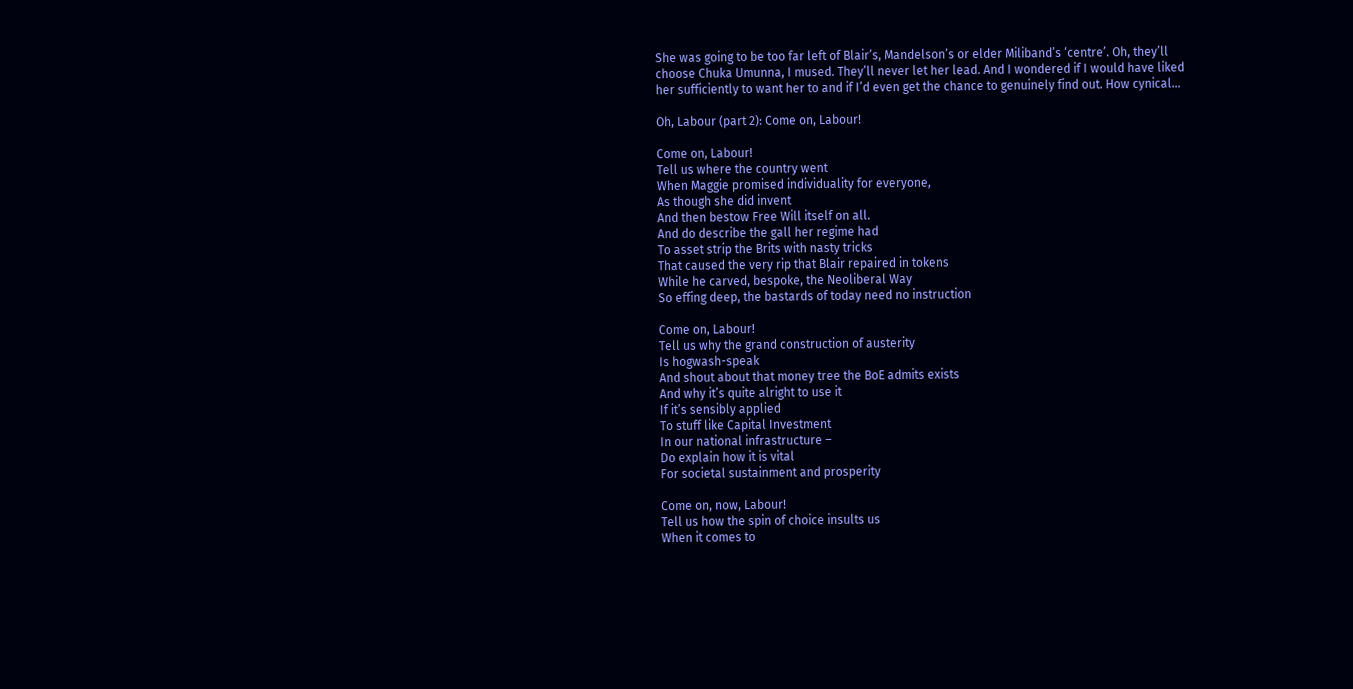She was going to be too far left of Blair’s, Mandelson’s or elder Miliband’s ‘centre’. Oh, they’ll choose Chuka Umunna, I mused. They’ll never let her lead. And I wondered if I would have liked her sufficiently to want her to and if I’d even get the chance to genuinely find out. How cynical…

Oh, Labour (part 2): Come on, Labour!

Come on, Labour!
Tell us where the country went
When Maggie promised individuality for everyone,
As though she did invent
And then bestow Free Will itself on all.
And do describe the gall her regime had
To asset strip the Brits with nasty tricks
That caused the very rip that Blair repaired in tokens
While he carved, bespoke, the Neoliberal Way
So effing deep, the bastards of today need no instruction

Come on, Labour!
Tell us why the grand construction of austerity
Is hogwash-speak
And shout about that money tree the BoE admits exists
And why it’s quite alright to use it
If it’s sensibly applied
To stuff like Capital Investment
In our national infrastructure –
Do explain how it is vital
For societal sustainment and prosperity

Come on, now, Labour!
Tell us how the spin of choice insults us
When it comes to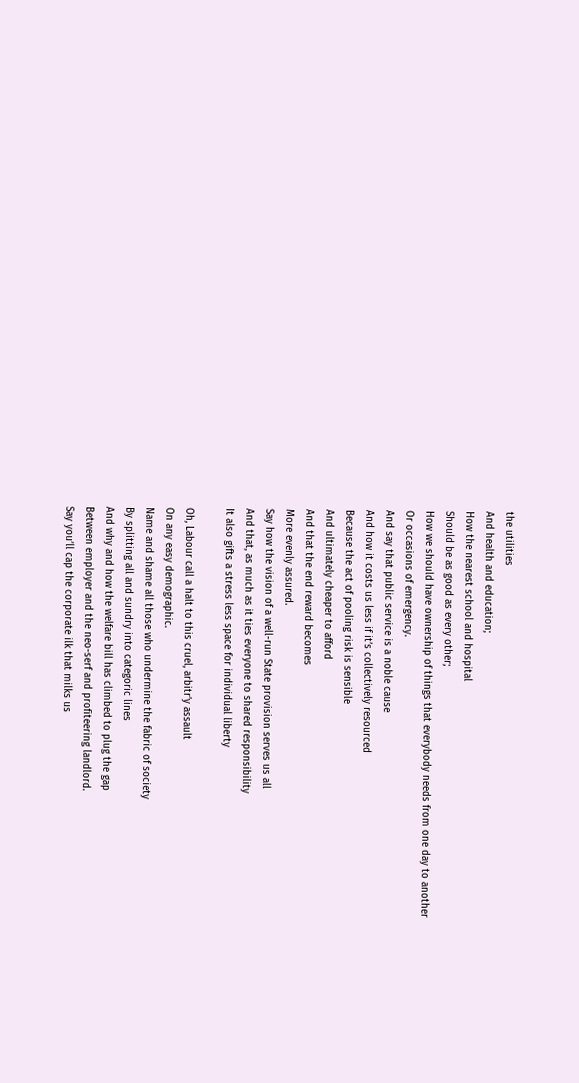the utilities
And health and education;
How the nearest school and hospital
Should be as good as every other;
How we should have ownership of things that everybody needs from one day to another
Or occasions of emergency.
And say that public service is a noble cause
And how it costs us less if it’s collectively resourced
Because the act of pooling risk is sensible
And ultimately cheaper to afford
And that the end reward becomes
More evenly assured.
Say how the vision of a well-run State provision serves us all
And that, as much as it ties everyone to shared responsibility
It also gifts a stress less space for individual liberty

Oh, Labour call a halt to this cruel, arbitr’y assault
On any easy demographic.
Name and shame all those who undermine the fabric of society
By splitting all and sundry into categoric lines
And why and how the welfare bill has climbed to plug the gap
Between employer and the neo-serf and profiteering landlord.
Say you’ll cap the corporate ilk that milks us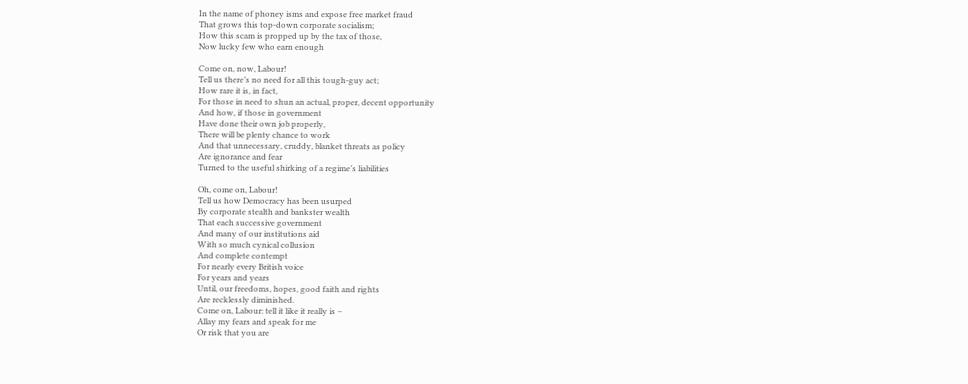In the name of phoney isms and expose free market fraud
That grows this top-down corporate socialism;
How this scam is propped up by the tax of those,
Now lucky few who earn enough

Come on, now, Labour!
Tell us there’s no need for all this tough-guy act;
How rare it is, in fact,
For those in need to shun an actual, proper, decent opportunity
And how, if those in government
Have done their own job properly,
There will be plenty chance to work
And that unnecessary, cruddy, blanket threats as policy
Are ignorance and fear
Turned to the useful shirking of a regime’s liabilities

Oh, come on, Labour!
Tell us how Democracy has been usurped
By corporate stealth and bankster wealth
That each successive government
And many of our institutions aid
With so much cynical collusion
And complete contempt
For nearly every British voice
For years and years
Until, our freedoms, hopes, good faith and rights
Are recklessly diminished.
Come on, Labour: tell it like it really is –
Allay my fears and speak for me
Or risk that you are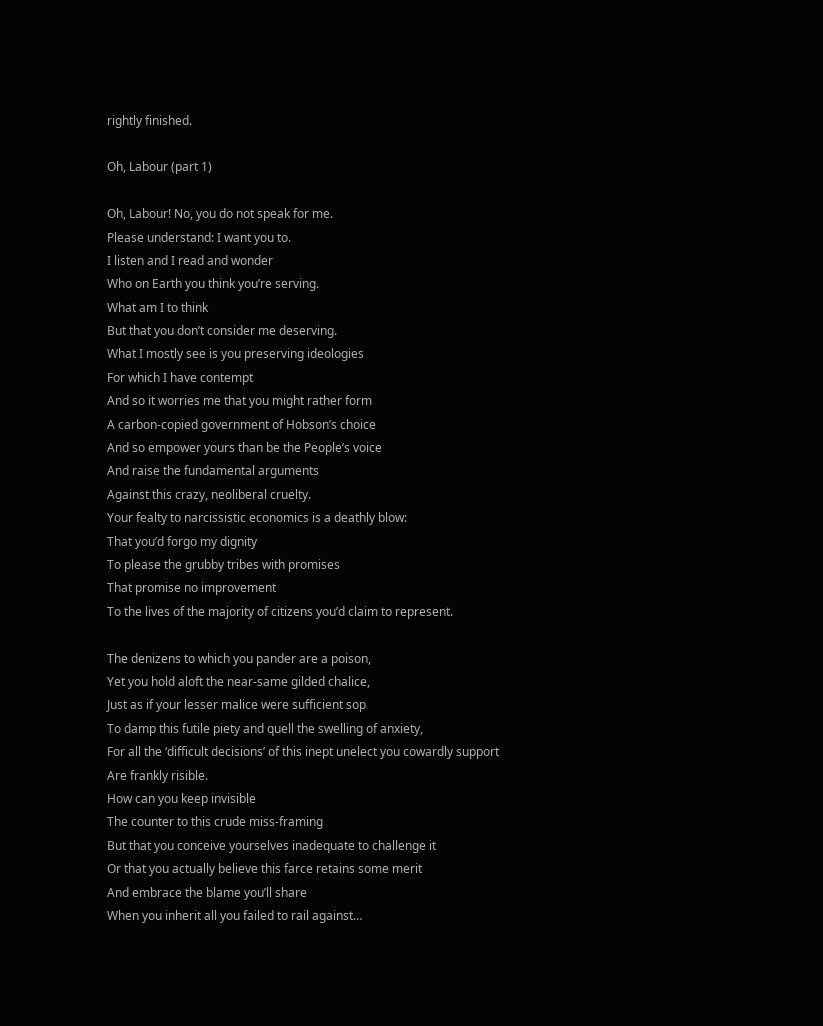rightly finished.

Oh, Labour (part 1)

Oh, Labour! No, you do not speak for me.
Please understand: I want you to.
I listen and I read and wonder
Who on Earth you think you’re serving.
What am I to think
But that you don’t consider me deserving.
What I mostly see is you preserving ideologies
For which I have contempt
And so it worries me that you might rather form
A carbon-copied government of Hobson’s choice
And so empower yours than be the People’s voice
And raise the fundamental arguments
Against this crazy, neoliberal cruelty.
Your fealty to narcissistic economics is a deathly blow:
That you’d forgo my dignity
To please the grubby tribes with promises
That promise no improvement
To the lives of the majority of citizens you’d claim to represent.

The denizens to which you pander are a poison,
Yet you hold aloft the near-same gilded chalice,
Just as if your lesser malice were sufficient sop
To damp this futile piety and quell the swelling of anxiety,
For all the ‘difficult decisions’ of this inept unelect you cowardly support
Are frankly risible.
How can you keep invisible
The counter to this crude miss-framing
But that you conceive yourselves inadequate to challenge it
Or that you actually believe this farce retains some merit
And embrace the blame you’ll share
When you inherit all you failed to rail against…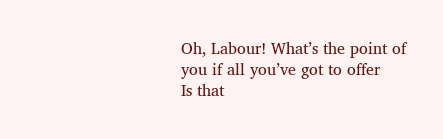Oh, Labour! What’s the point of you if all you’ve got to offer
Is that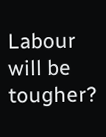Labour will be tougher?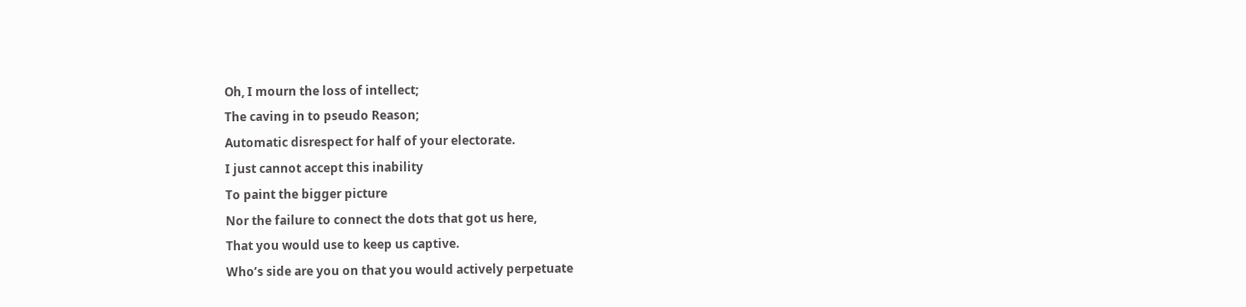Oh, I mourn the loss of intellect;
The caving in to pseudo Reason;
Automatic disrespect for half of your electorate.
I just cannot accept this inability
To paint the bigger picture
Nor the failure to connect the dots that got us here,
That you would use to keep us captive.
Who’s side are you on that you would actively perpetuate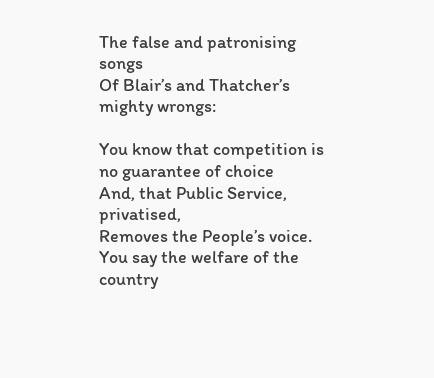The false and patronising songs
Of Blair’s and Thatcher’s mighty wrongs:

You know that competition is no guarantee of choice
And, that Public Service, privatised,
Removes the People’s voice.
You say the welfare of the country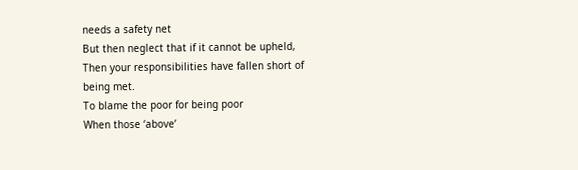needs a safety net
But then neglect that if it cannot be upheld,
Then your responsibilities have fallen short of being met.
To blame the poor for being poor
When those ‘above’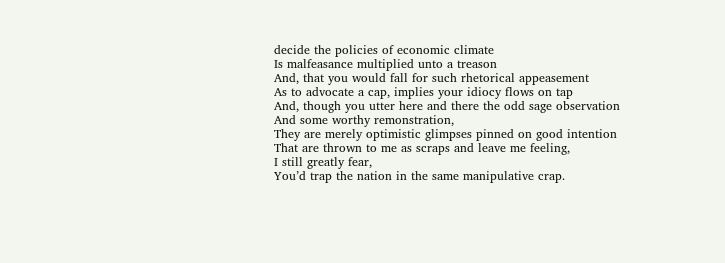decide the policies of economic climate
Is malfeasance multiplied unto a treason
And, that you would fall for such rhetorical appeasement
As to advocate a cap, implies your idiocy flows on tap
And, though you utter here and there the odd sage observation
And some worthy remonstration,
They are merely optimistic glimpses pinned on good intention
That are thrown to me as scraps and leave me feeling,
I still greatly fear,
You’d trap the nation in the same manipulative crap.